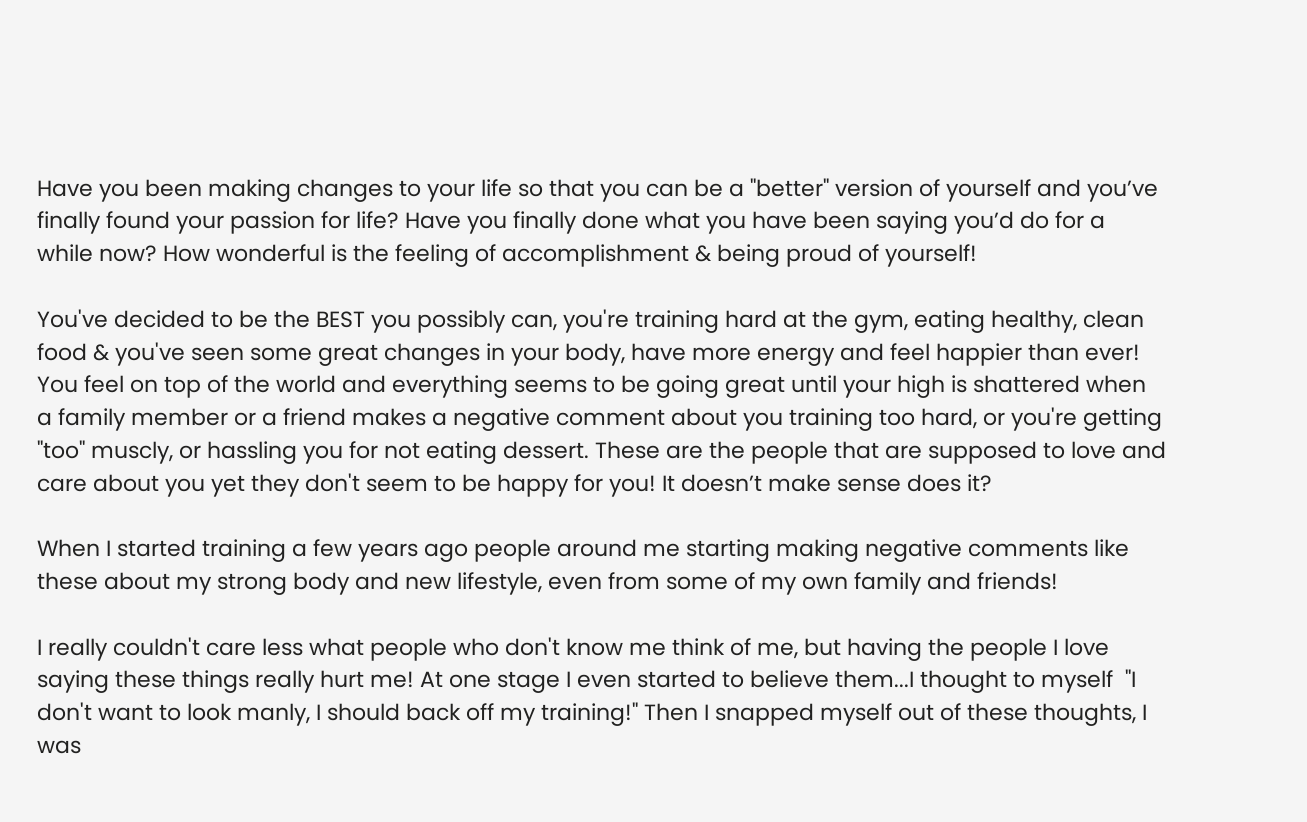Have you been making changes to your life so that you can be a "better" version of yourself and you’ve finally found your passion for life? Have you finally done what you have been saying you’d do for a while now? How wonderful is the feeling of accomplishment & being proud of yourself!

You've decided to be the BEST you possibly can, you're training hard at the gym, eating healthy, clean food & you've seen some great changes in your body, have more energy and feel happier than ever! You feel on top of the world and everything seems to be going great until your high is shattered when a family member or a friend makes a negative comment about you training too hard, or you're getting "too" muscly, or hassling you for not eating dessert. These are the people that are supposed to love and care about you yet they don't seem to be happy for you! It doesn’t make sense does it?

When I started training a few years ago people around me starting making negative comments like these about my strong body and new lifestyle, even from some of my own family and friends!

I really couldn't care less what people who don't know me think of me, but having the people I love saying these things really hurt me! At one stage I even started to believe them...I thought to myself  "I don't want to look manly, I should back off my training!" Then I snapped myself out of these thoughts, I was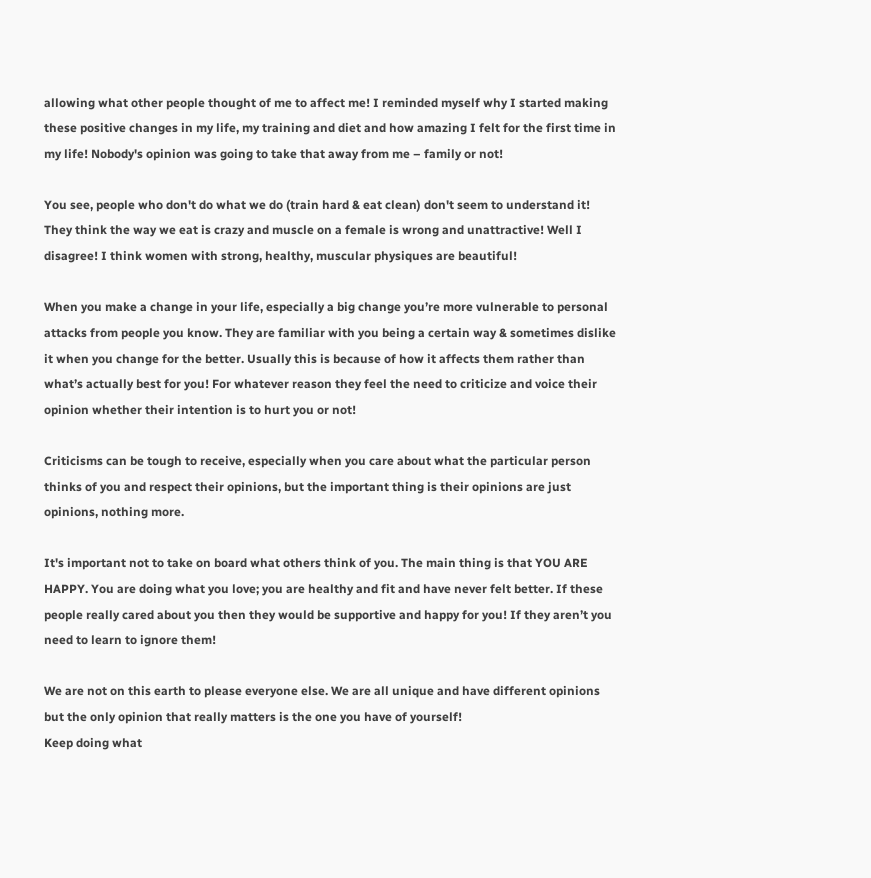allowing what other people thought of me to affect me! I reminded myself why I started making these positive changes in my life, my training and diet and how amazing I felt for the first time in my life! Nobody's opinion was going to take that away from me – family or not!

You see, people who don't do what we do (train hard & eat clean) don't seem to understand it! They think the way we eat is crazy and muscle on a female is wrong and unattractive! Well I disagree! I think women with strong, healthy, muscular physiques are beautiful!

When you make a change in your life, especially a big change you’re more vulnerable to personal attacks from people you know. They are familiar with you being a certain way & sometimes dislike it when you change for the better. Usually this is because of how it affects them rather than what’s actually best for you! For whatever reason they feel the need to criticize and voice their opinion whether their intention is to hurt you or not!

Criticisms can be tough to receive, especially when you care about what the particular person thinks of you and respect their opinions, but the important thing is their opinions are just opinions, nothing more.

It's important not to take on board what others think of you. The main thing is that YOU ARE HAPPY. You are doing what you love; you are healthy and fit and have never felt better. If these people really cared about you then they would be supportive and happy for you! If they aren’t you need to learn to ignore them!

We are not on this earth to please everyone else. We are all unique and have different opinions but the only opinion that really matters is the one you have of yourself!
Keep doing what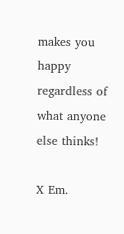makes you happy regardless of what anyone else thinks!

X Em.